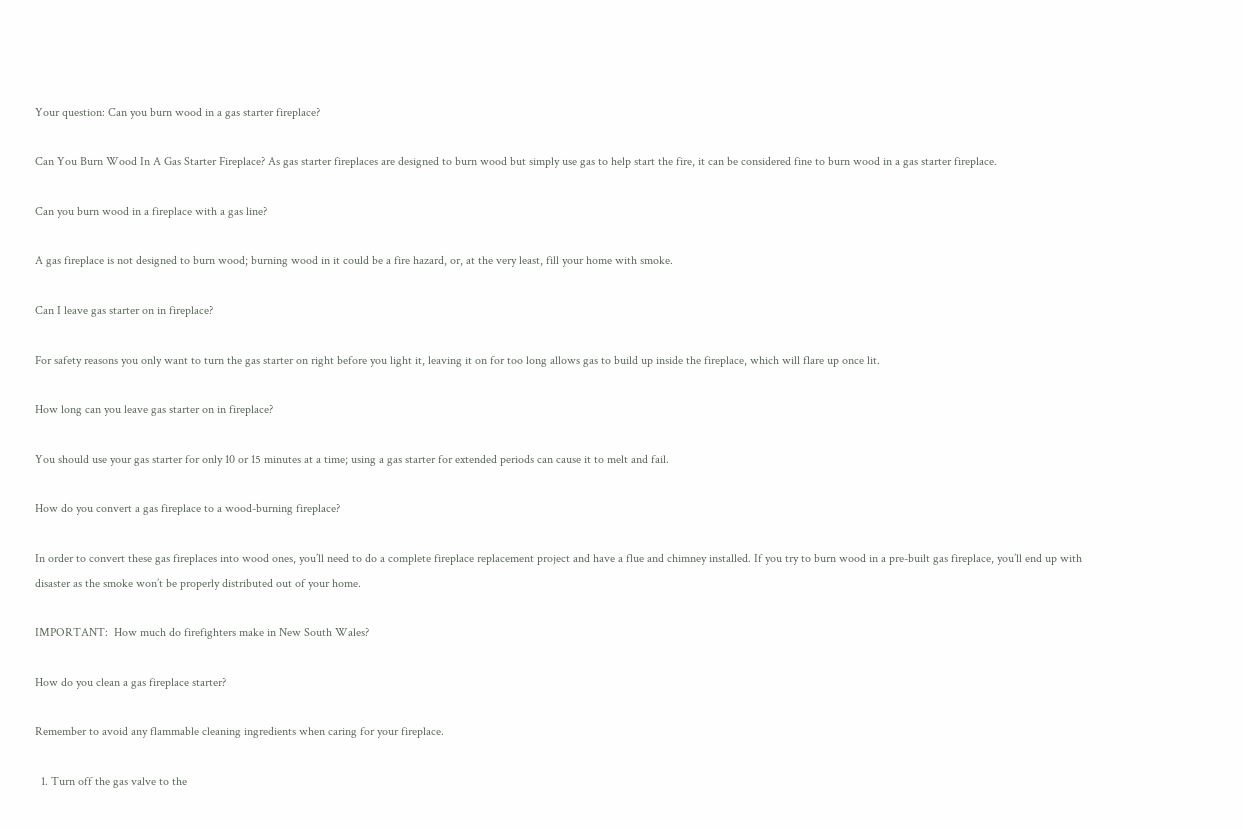Your question: Can you burn wood in a gas starter fireplace?

Can You Burn Wood In A Gas Starter Fireplace? As gas starter fireplaces are designed to burn wood but simply use gas to help start the fire, it can be considered fine to burn wood in a gas starter fireplace.

Can you burn wood in a fireplace with a gas line?

A gas fireplace is not designed to burn wood; burning wood in it could be a fire hazard, or, at the very least, fill your home with smoke.

Can I leave gas starter on in fireplace?

For safety reasons you only want to turn the gas starter on right before you light it, leaving it on for too long allows gas to build up inside the fireplace, which will flare up once lit.

How long can you leave gas starter on in fireplace?

You should use your gas starter for only 10 or 15 minutes at a time; using a gas starter for extended periods can cause it to melt and fail.

How do you convert a gas fireplace to a wood-burning fireplace?

In order to convert these gas fireplaces into wood ones, you’ll need to do a complete fireplace replacement project and have a flue and chimney installed. If you try to burn wood in a pre-built gas fireplace, you’ll end up with disaster as the smoke won’t be properly distributed out of your home.

IMPORTANT:  How much do firefighters make in New South Wales?

How do you clean a gas fireplace starter?

Remember to avoid any flammable cleaning ingredients when caring for your fireplace.

  1. Turn off the gas valve to the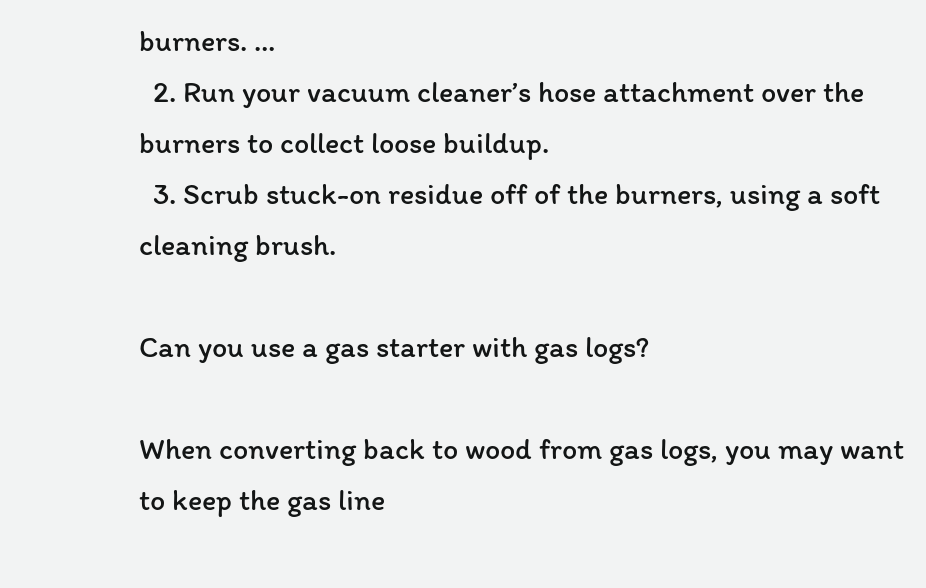burners. …
  2. Run your vacuum cleaner’s hose attachment over the burners to collect loose buildup.
  3. Scrub stuck-on residue off of the burners, using a soft cleaning brush.

Can you use a gas starter with gas logs?

When converting back to wood from gas logs, you may want to keep the gas line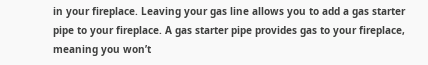in your fireplace. Leaving your gas line allows you to add a gas starter pipe to your fireplace. A gas starter pipe provides gas to your fireplace, meaning you won’t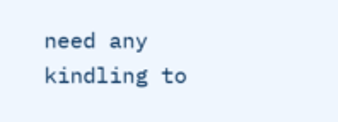need any kindling to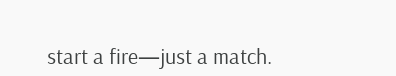start a fire—just a match.